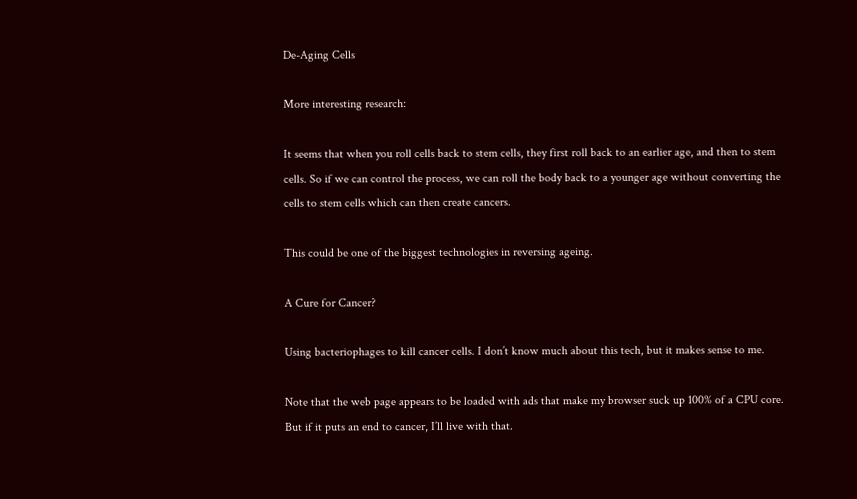De-Aging Cells

More interesting research:

It seems that when you roll cells back to stem cells, they first roll back to an earlier age, and then to stem cells. So if we can control the process, we can roll the body back to a younger age without converting the cells to stem cells which can then create cancers.

This could be one of the biggest technologies in reversing ageing.

A Cure for Cancer?

Using bacteriophages to kill cancer cells. I don’t know much about this tech, but it makes sense to me.

Note that the web page appears to be loaded with ads that make my browser suck up 100% of a CPU core. But if it puts an end to cancer, I’ll live with that.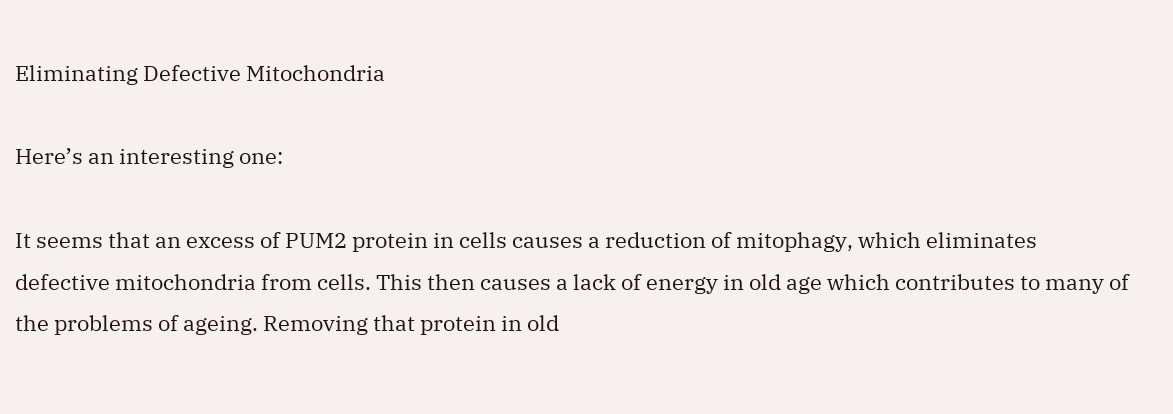Eliminating Defective Mitochondria

Here’s an interesting one:

It seems that an excess of PUM2 protein in cells causes a reduction of mitophagy, which eliminates defective mitochondria from cells. This then causes a lack of energy in old age which contributes to many of the problems of ageing. Removing that protein in old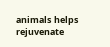animals helps rejuvenate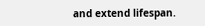and extend lifespan.